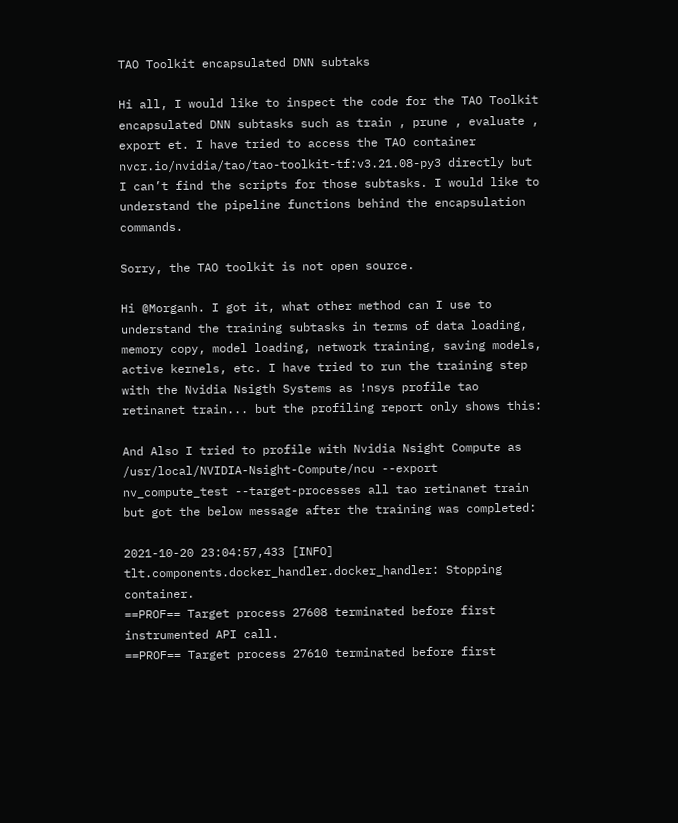TAO Toolkit encapsulated DNN subtaks

Hi all, I would like to inspect the code for the TAO Toolkit encapsulated DNN subtasks such as train , prune , evaluate , export et. I have tried to access the TAO container nvcr.io/nvidia/tao/tao-toolkit-tf:v3.21.08-py3 directly but I can’t find the scripts for those subtasks. I would like to understand the pipeline functions behind the encapsulation commands.

Sorry, the TAO toolkit is not open source.

Hi @Morganh. I got it, what other method can I use to understand the training subtasks in terms of data loading, memory copy, model loading, network training, saving models, active kernels, etc. I have tried to run the training step with the Nvidia Nsigth Systems as !nsys profile tao retinanet train... but the profiling report only shows this:

And Also I tried to profile with Nvidia Nsight Compute as /usr/local/NVIDIA-Nsight-Compute/ncu --export nv_compute_test --target-processes all tao retinanet train but got the below message after the training was completed:

2021-10-20 23:04:57,433 [INFO] tlt.components.docker_handler.docker_handler: Stopping container.
==PROF== Target process 27608 terminated before first instrumented API call.
==PROF== Target process 27610 terminated before first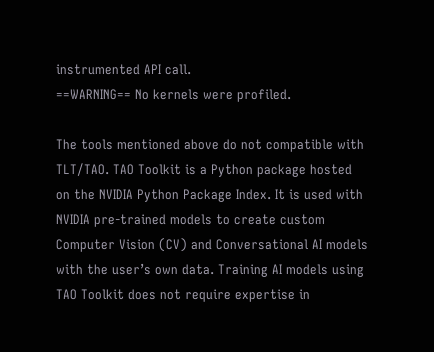instrumented API call.
==WARNING== No kernels were profiled.

The tools mentioned above do not compatible with TLT/TAO. TAO Toolkit is a Python package hosted on the NVIDIA Python Package Index. It is used with NVIDIA pre-trained models to create custom Computer Vision (CV) and Conversational AI models with the user’s own data. Training AI models using TAO Toolkit does not require expertise in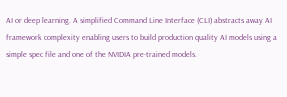AI or deep learning. A simplified Command Line Interface (CLI) abstracts away AI framework complexity enabling users to build production quality AI models using a simple spec file and one of the NVIDIA pre-trained models.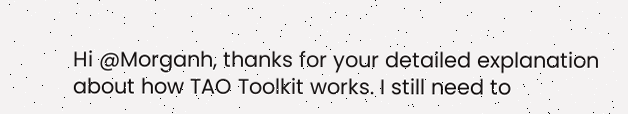Hi @Morganh, thanks for your detailed explanation about how TAO Toolkit works. I still need to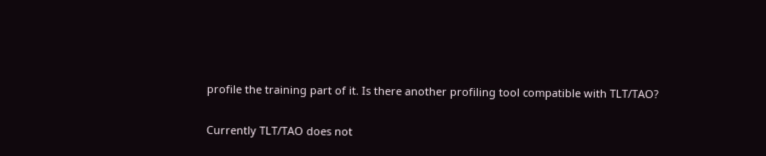profile the training part of it. Is there another profiling tool compatible with TLT/TAO?

Currently TLT/TAO does not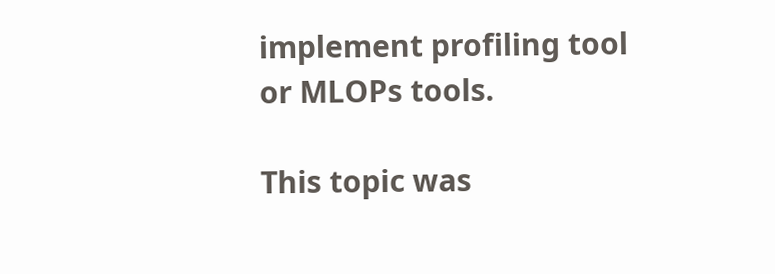implement profiling tool or MLOPs tools.

This topic was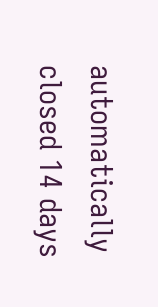automatically closed 14 days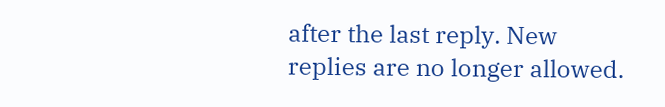after the last reply. New replies are no longer allowed.